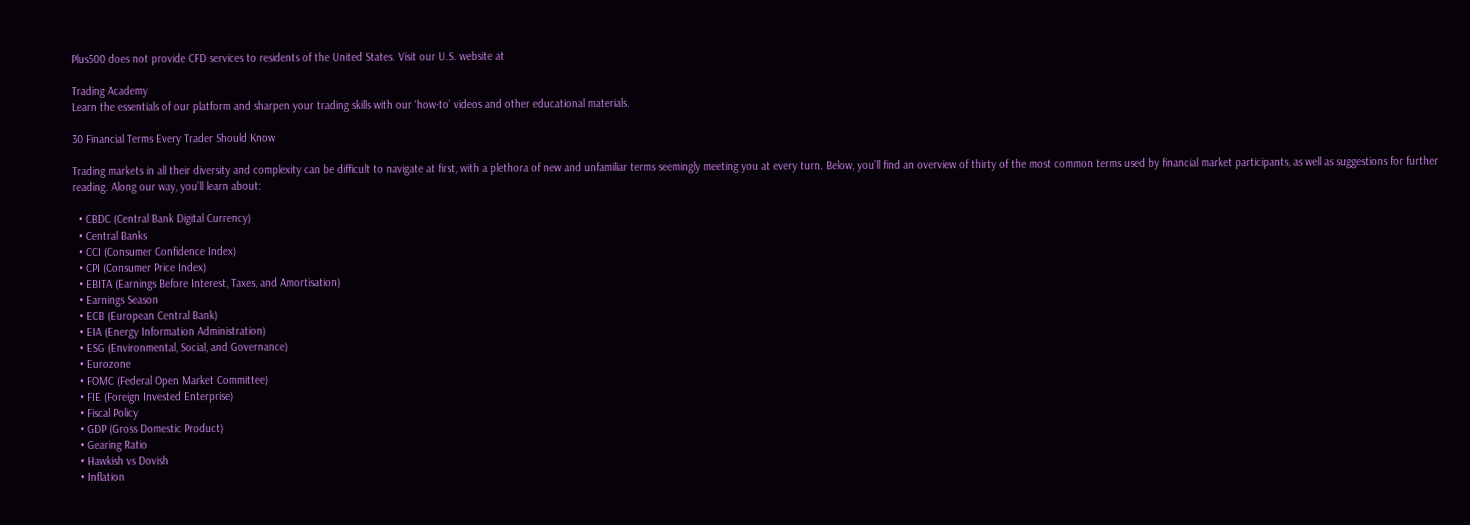Plus500 does not provide CFD services to residents of the United States. Visit our U.S. website at

Trading Academy
Learn the essentials of our platform and sharpen your trading skills with our ‘how-to’ videos and other educational materials.

30 Financial Terms Every Trader Should Know

Trading markets in all their diversity and complexity can be difficult to navigate at first, with a plethora of new and unfamiliar terms seemingly meeting you at every turn. Below, you’ll find an overview of thirty of the most common terms used by financial market participants, as well as suggestions for further reading. Along our way, you’ll learn about:

  • CBDC (Central Bank Digital Currency)
  • Central Banks
  • CCI (Consumer Confidence Index)
  • CPI (Consumer Price Index)
  • EBITA (Earnings Before Interest, Taxes, and Amortisation)
  • Earnings Season
  • ECB (European Central Bank)
  • EIA (Energy Information Administration)
  • ESG (Environmental, Social, and Governance)
  • Eurozone
  • FOMC (Federal Open Market Committee)
  • FIE (Foreign Invested Enterprise)
  • Fiscal Policy
  • GDP (Gross Domestic Product)
  • Gearing Ratio
  • Hawkish vs Dovish
  • Inflation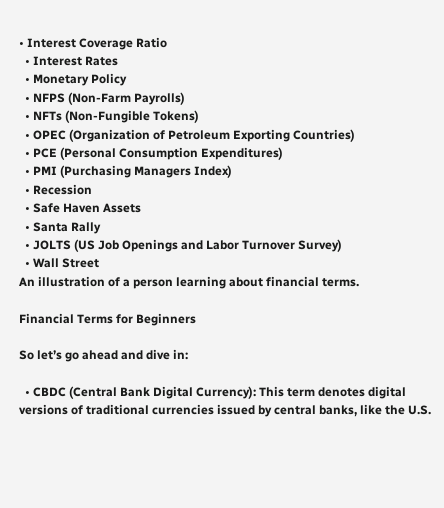• Interest Coverage Ratio
  • Interest Rates
  • Monetary Policy
  • NFPS (Non-Farm Payrolls)
  • NFTs (Non-Fungible Tokens)
  • OPEC (Organization of Petroleum Exporting Countries)
  • PCE (Personal Consumption Expenditures)
  • PMI (Purchasing Managers Index)
  • Recession
  • Safe Haven Assets
  • Santa Rally
  • JOLTS (US Job Openings and Labor Turnover Survey)
  • Wall Street
An illustration of a person learning about financial terms.

Financial Terms for Beginners

So let’s go ahead and dive in:

  • CBDC (Central Bank Digital Currency): This term denotes digital versions of traditional currencies issued by central banks, like the U.S.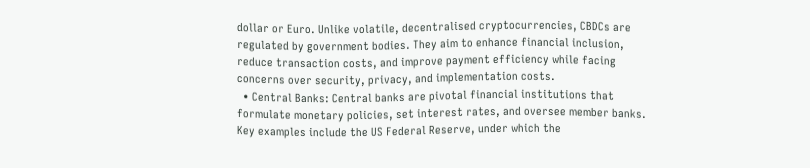dollar or Euro. Unlike volatile, decentralised cryptocurrencies, CBDCs are regulated by government bodies. They aim to enhance financial inclusion, reduce transaction costs, and improve payment efficiency while facing concerns over security, privacy, and implementation costs.
  • Central Banks: Central banks are pivotal financial institutions that formulate monetary policies, set interest rates, and oversee member banks. Key examples include the US Federal Reserve, under which the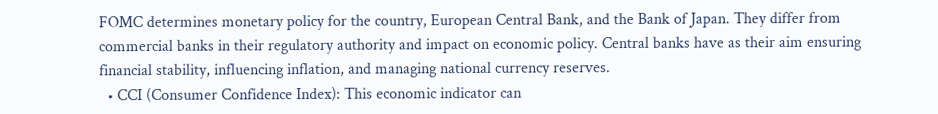FOMC determines monetary policy for the country, European Central Bank, and the Bank of Japan. They differ from commercial banks in their regulatory authority and impact on economic policy. Central banks have as their aim ensuring financial stability, influencing inflation, and managing national currency reserves.
  • CCI (Consumer Confidence Index): This economic indicator can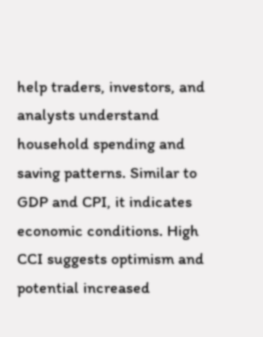help traders, investors, and analysts understand household spending and saving patterns. Similar to GDP and CPI, it indicates economic conditions. High CCI suggests optimism and potential increased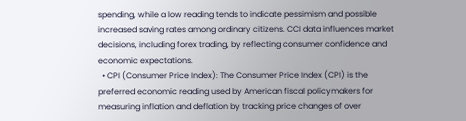spending, while a low reading tends to indicate pessimism and possible increased saving rates among ordinary citizens. CCI data influences market decisions, including forex trading, by reflecting consumer confidence and economic expectations.
  • CPI (Consumer Price Index): The Consumer Price Index (CPI) is the preferred economic reading used by American fiscal policymakers for measuring inflation and deflation by tracking price changes of over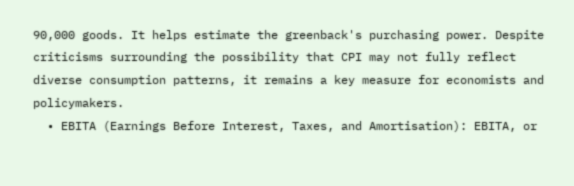90,000 goods. It helps estimate the greenback's purchasing power. Despite criticisms surrounding the possibility that CPI may not fully reflect diverse consumption patterns, it remains a key measure for economists and policymakers.
  • EBITA (Earnings Before Interest, Taxes, and Amortisation): EBITA, or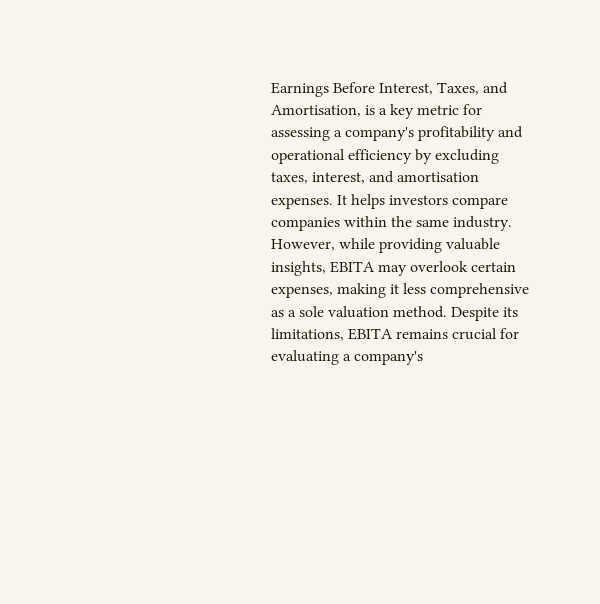Earnings Before Interest, Taxes, and Amortisation, is a key metric for assessing a company's profitability and operational efficiency by excluding taxes, interest, and amortisation expenses. It helps investors compare companies within the same industry. However, while providing valuable insights, EBITA may overlook certain expenses, making it less comprehensive as a sole valuation method. Despite its limitations, EBITA remains crucial for evaluating a company's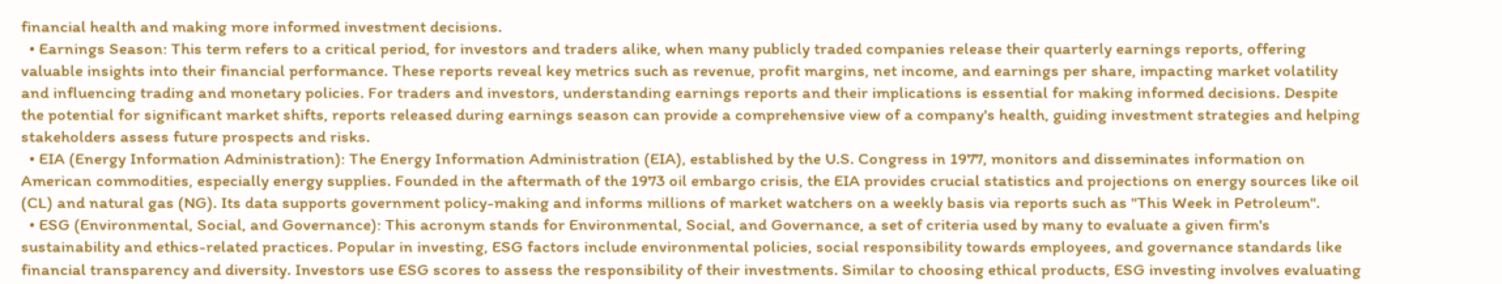financial health and making more informed investment decisions.
  • Earnings Season: This term refers to a critical period, for investors and traders alike, when many publicly traded companies release their quarterly earnings reports, offering valuable insights into their financial performance. These reports reveal key metrics such as revenue, profit margins, net income, and earnings per share, impacting market volatility and influencing trading and monetary policies. For traders and investors, understanding earnings reports and their implications is essential for making informed decisions. Despite the potential for significant market shifts, reports released during earnings season can provide a comprehensive view of a company's health, guiding investment strategies and helping stakeholders assess future prospects and risks.
  • EIA (Energy Information Administration): The Energy Information Administration (EIA), established by the U.S. Congress in 1977, monitors and disseminates information on American commodities, especially energy supplies. Founded in the aftermath of the 1973 oil embargo crisis, the EIA provides crucial statistics and projections on energy sources like oil (CL) and natural gas (NG). Its data supports government policy-making and informs millions of market watchers on a weekly basis via reports such as "This Week in Petroleum".
  • ESG (Environmental, Social, and Governance): This acronym stands for Environmental, Social, and Governance, a set of criteria used by many to evaluate a given firm's sustainability and ethics-related practices. Popular in investing, ESG factors include environmental policies, social responsibility towards employees, and governance standards like financial transparency and diversity. Investors use ESG scores to assess the responsibility of their investments. Similar to choosing ethical products, ESG investing involves evaluating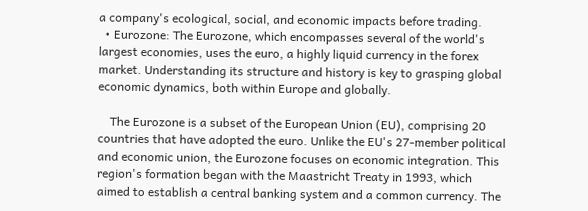a company's ecological, social, and economic impacts before trading.
  • Eurozone: The Eurozone, which encompasses several of the world's largest economies, uses the euro, a highly liquid currency in the forex market. Understanding its structure and history is key to grasping global economic dynamics, both within Europe and globally.

    The Eurozone is a subset of the European Union (EU), comprising 20 countries that have adopted the euro. Unlike the EU's 27-member political and economic union, the Eurozone focuses on economic integration. This region's formation began with the Maastricht Treaty in 1993, which aimed to establish a central banking system and a common currency. The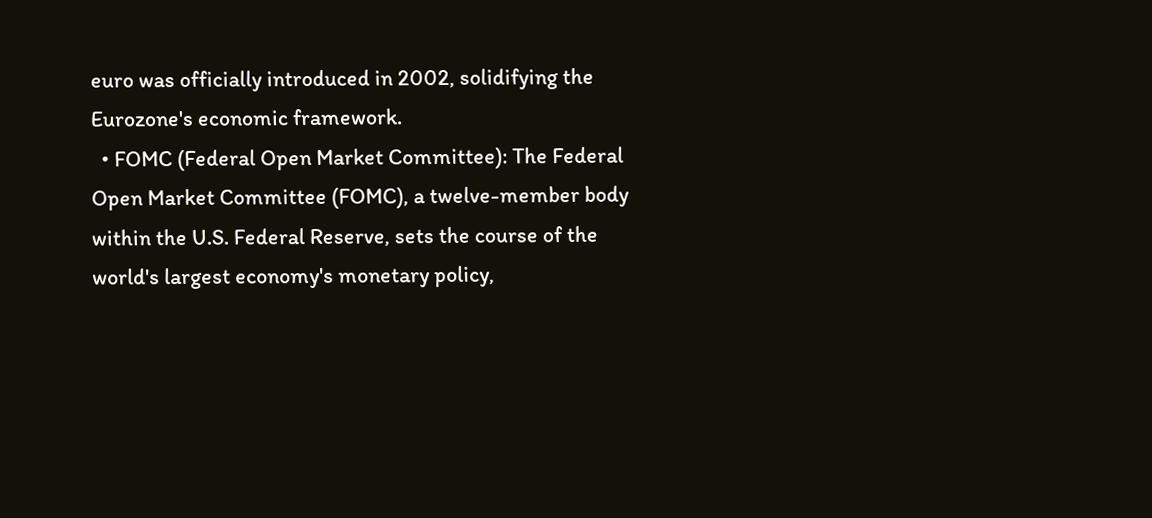euro was officially introduced in 2002, solidifying the Eurozone's economic framework.
  • FOMC (Federal Open Market Committee): The Federal Open Market Committee (FOMC), a twelve-member body within the U.S. Federal Reserve, sets the course of the world's largest economy's monetary policy,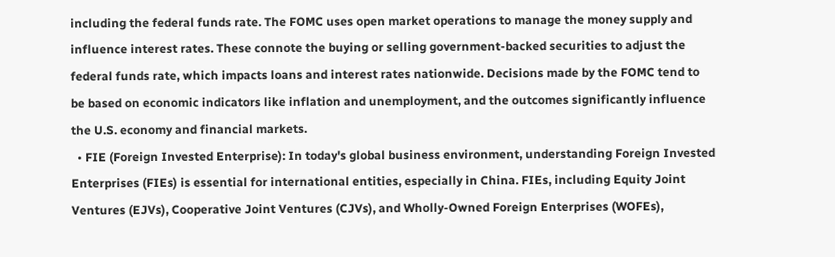including the federal funds rate. The FOMC uses open market operations to manage the money supply and influence interest rates. These connote the buying or selling government-backed securities to adjust the federal funds rate, which impacts loans and interest rates nationwide. Decisions made by the FOMC tend to be based on economic indicators like inflation and unemployment, and the outcomes significantly influence the U.S. economy and financial markets.
  • FIE (Foreign Invested Enterprise): In today's global business environment, understanding Foreign Invested Enterprises (FIEs) is essential for international entities, especially in China. FIEs, including Equity Joint Ventures (EJVs), Cooperative Joint Ventures (CJVs), and Wholly-Owned Foreign Enterprises (WOFEs),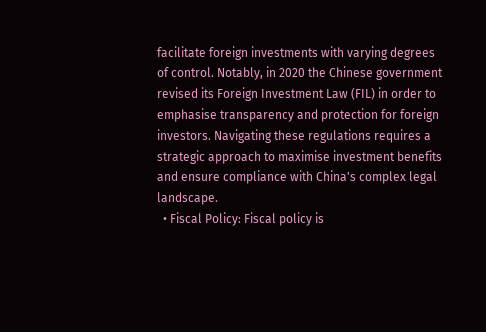facilitate foreign investments with varying degrees of control. Notably, in 2020 the Chinese government revised its Foreign Investment Law (FIL) in order to emphasise transparency and protection for foreign investors. Navigating these regulations requires a strategic approach to maximise investment benefits and ensure compliance with China's complex legal landscape.
  • Fiscal Policy: Fiscal policy is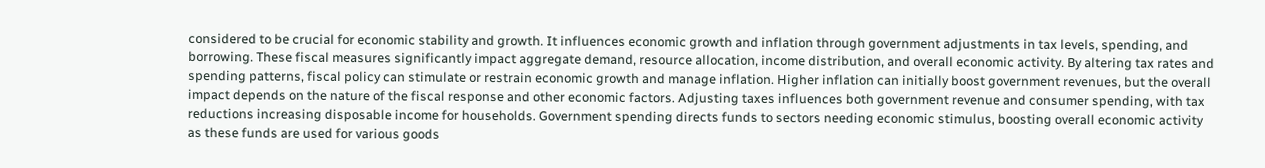considered to be crucial for economic stability and growth. It influences economic growth and inflation through government adjustments in tax levels, spending, and borrowing. These fiscal measures significantly impact aggregate demand, resource allocation, income distribution, and overall economic activity. By altering tax rates and spending patterns, fiscal policy can stimulate or restrain economic growth and manage inflation. Higher inflation can initially boost government revenues, but the overall impact depends on the nature of the fiscal response and other economic factors. Adjusting taxes influences both government revenue and consumer spending, with tax reductions increasing disposable income for households. Government spending directs funds to sectors needing economic stimulus, boosting overall economic activity as these funds are used for various goods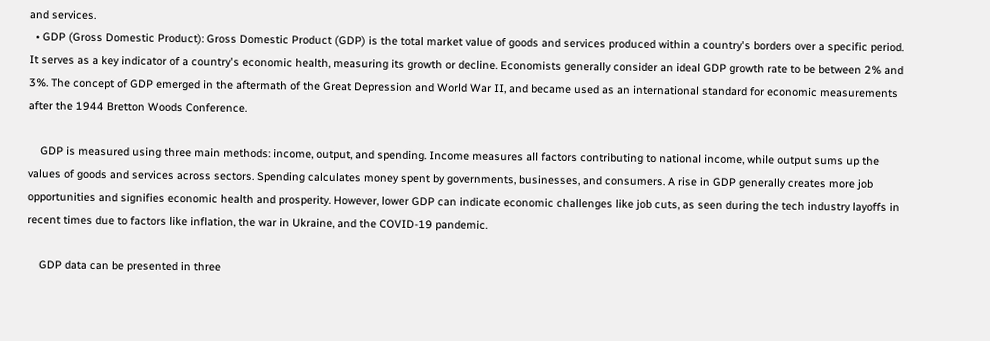and services.
  • GDP (Gross Domestic Product): Gross Domestic Product (GDP) is the total market value of goods and services produced within a country's borders over a specific period. It serves as a key indicator of a country's economic health, measuring its growth or decline. Economists generally consider an ideal GDP growth rate to be between 2% and 3%. The concept of GDP emerged in the aftermath of the Great Depression and World War II, and became used as an international standard for economic measurements after the 1944 Bretton Woods Conference.

    GDP is measured using three main methods: income, output, and spending. Income measures all factors contributing to national income, while output sums up the values of goods and services across sectors. Spending calculates money spent by governments, businesses, and consumers. A rise in GDP generally creates more job opportunities and signifies economic health and prosperity. However, lower GDP can indicate economic challenges like job cuts, as seen during the tech industry layoffs in recent times due to factors like inflation, the war in Ukraine, and the COVID-19 pandemic.

    GDP data can be presented in three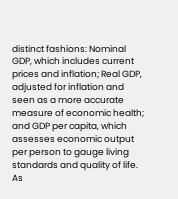distinct fashions: Nominal GDP, which includes current prices and inflation; Real GDP, adjusted for inflation and seen as a more accurate measure of economic health; and GDP per capita, which assesses economic output per person to gauge living standards and quality of life. As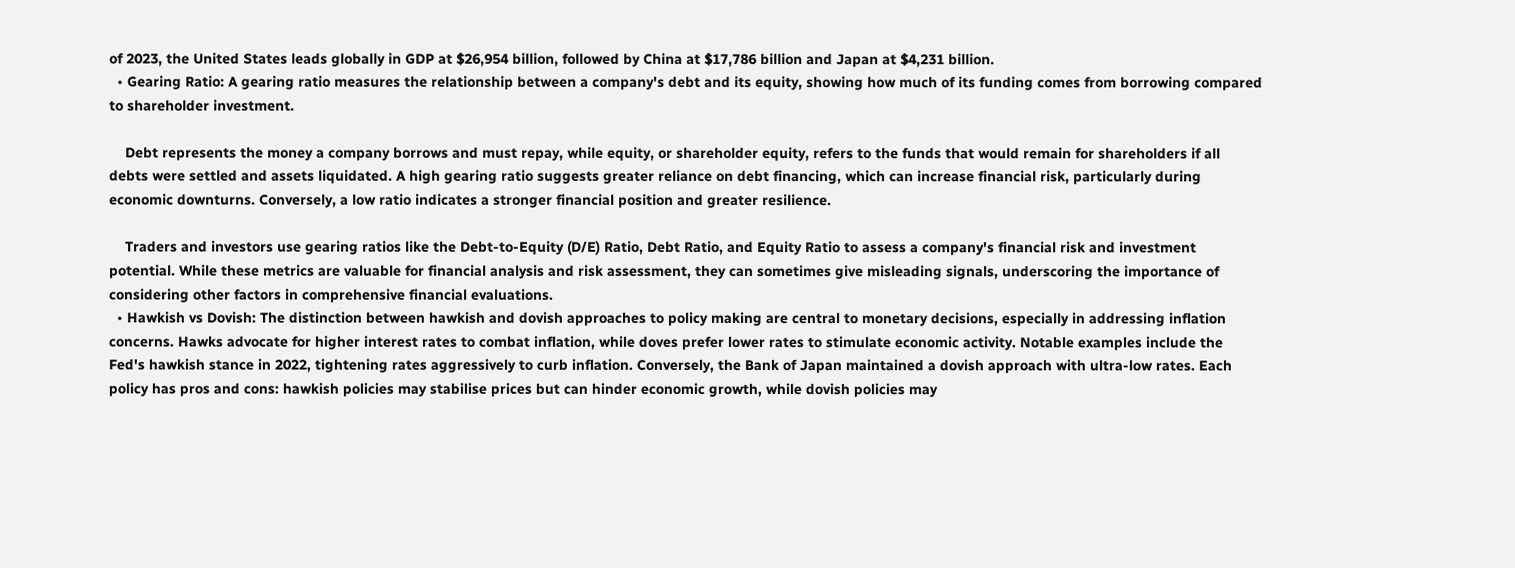of 2023, the United States leads globally in GDP at $26,954 billion, followed by China at $17,786 billion and Japan at $4,231 billion.
  • Gearing Ratio: A gearing ratio measures the relationship between a company's debt and its equity, showing how much of its funding comes from borrowing compared to shareholder investment.

    Debt represents the money a company borrows and must repay, while equity, or shareholder equity, refers to the funds that would remain for shareholders if all debts were settled and assets liquidated. A high gearing ratio suggests greater reliance on debt financing, which can increase financial risk, particularly during economic downturns. Conversely, a low ratio indicates a stronger financial position and greater resilience.

    Traders and investors use gearing ratios like the Debt-to-Equity (D/E) Ratio, Debt Ratio, and Equity Ratio to assess a company's financial risk and investment potential. While these metrics are valuable for financial analysis and risk assessment, they can sometimes give misleading signals, underscoring the importance of considering other factors in comprehensive financial evaluations.
  • Hawkish vs Dovish: The distinction between hawkish and dovish approaches to policy making are central to monetary decisions, especially in addressing inflation concerns. Hawks advocate for higher interest rates to combat inflation, while doves prefer lower rates to stimulate economic activity. Notable examples include the Fed's hawkish stance in 2022, tightening rates aggressively to curb inflation. Conversely, the Bank of Japan maintained a dovish approach with ultra-low rates. Each policy has pros and cons: hawkish policies may stabilise prices but can hinder economic growth, while dovish policies may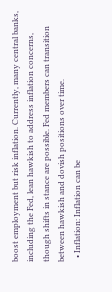boost employment but risk inflation. Currently, many central banks, including the Fed, lean hawkish to address inflation concerns, though shifts in stance are possible. Fed members can transition between hawkish and dovish positions over time.
  • Inflation: Inflation can be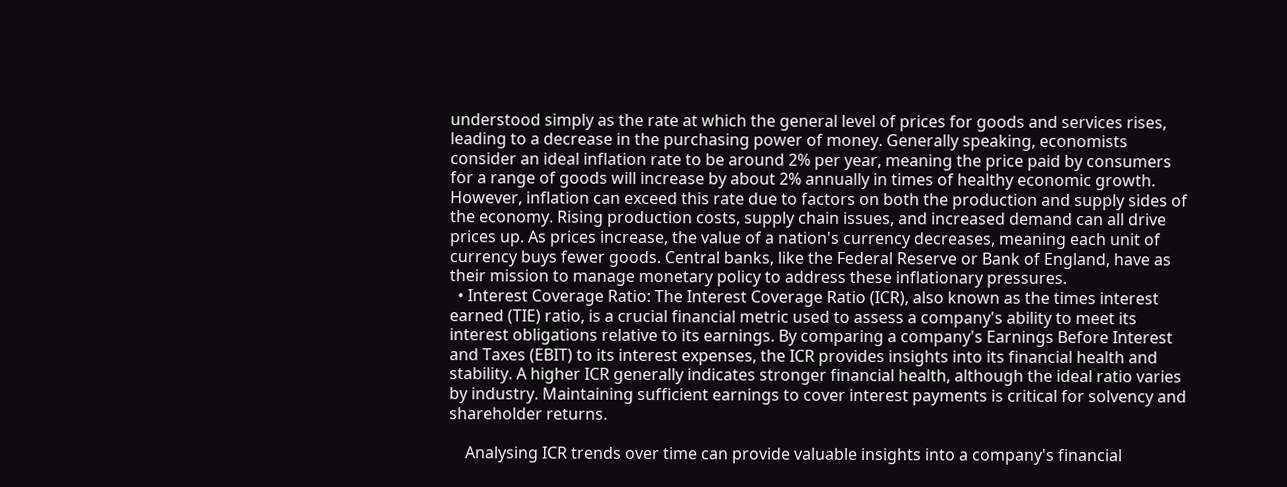understood simply as the rate at which the general level of prices for goods and services rises, leading to a decrease in the purchasing power of money. Generally speaking, economists consider an ideal inflation rate to be around 2% per year, meaning the price paid by consumers for a range of goods will increase by about 2% annually in times of healthy economic growth. However, inflation can exceed this rate due to factors on both the production and supply sides of the economy. Rising production costs, supply chain issues, and increased demand can all drive prices up. As prices increase, the value of a nation's currency decreases, meaning each unit of currency buys fewer goods. Central banks, like the Federal Reserve or Bank of England, have as their mission to manage monetary policy to address these inflationary pressures.
  • Interest Coverage Ratio: The Interest Coverage Ratio (ICR), also known as the times interest earned (TIE) ratio, is a crucial financial metric used to assess a company's ability to meet its interest obligations relative to its earnings. By comparing a company's Earnings Before Interest and Taxes (EBIT) to its interest expenses, the ICR provides insights into its financial health and stability. A higher ICR generally indicates stronger financial health, although the ideal ratio varies by industry. Maintaining sufficient earnings to cover interest payments is critical for solvency and shareholder returns.

    Analysing ICR trends over time can provide valuable insights into a company's financial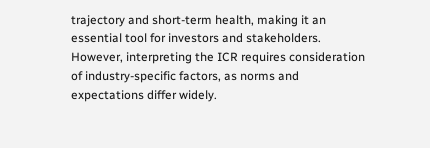trajectory and short-term health, making it an essential tool for investors and stakeholders. However, interpreting the ICR requires consideration of industry-specific factors, as norms and expectations differ widely.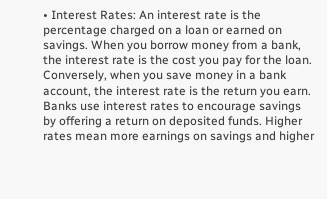• Interest Rates: An interest rate is the percentage charged on a loan or earned on savings. When you borrow money from a bank, the interest rate is the cost you pay for the loan. Conversely, when you save money in a bank account, the interest rate is the return you earn. Banks use interest rates to encourage savings by offering a return on deposited funds. Higher rates mean more earnings on savings and higher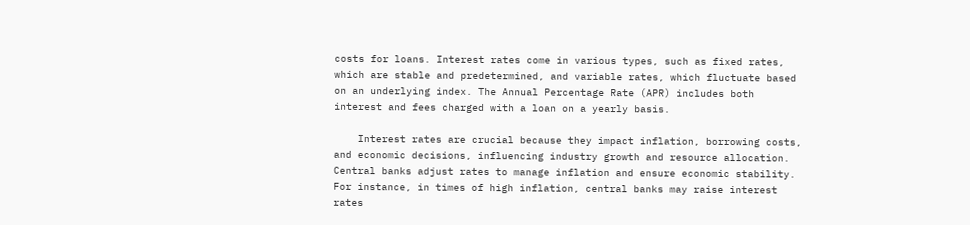costs for loans. Interest rates come in various types, such as fixed rates, which are stable and predetermined, and variable rates, which fluctuate based on an underlying index. The Annual Percentage Rate (APR) includes both interest and fees charged with a loan on a yearly basis.

    Interest rates are crucial because they impact inflation, borrowing costs, and economic decisions, influencing industry growth and resource allocation. Central banks adjust rates to manage inflation and ensure economic stability. For instance, in times of high inflation, central banks may raise interest rates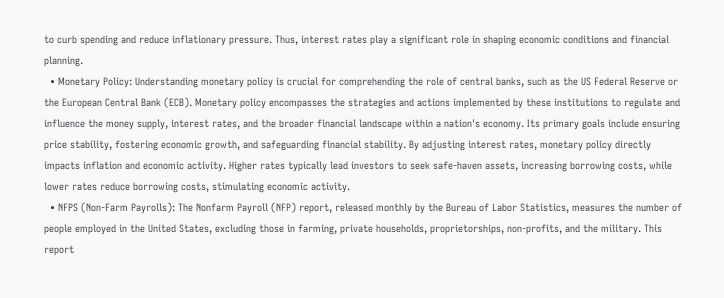to curb spending and reduce inflationary pressure. Thus, interest rates play a significant role in shaping economic conditions and financial planning.
  • Monetary Policy: Understanding monetary policy is crucial for comprehending the role of central banks, such as the US Federal Reserve or the European Central Bank (ECB). Monetary policy encompasses the strategies and actions implemented by these institutions to regulate and influence the money supply, interest rates, and the broader financial landscape within a nation's economy. Its primary goals include ensuring price stability, fostering economic growth, and safeguarding financial stability. By adjusting interest rates, monetary policy directly impacts inflation and economic activity. Higher rates typically lead investors to seek safe-haven assets, increasing borrowing costs, while lower rates reduce borrowing costs, stimulating economic activity.
  • NFPS (Non-Farm Payrolls): The Nonfarm Payroll (NFP) report, released monthly by the Bureau of Labor Statistics, measures the number of people employed in the United States, excluding those in farming, private households, proprietorships, non-profits, and the military. This report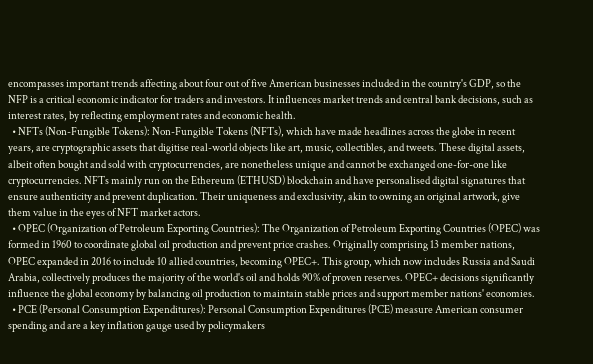encompasses important trends affecting about four out of five American businesses included in the country's GDP, so the NFP is a critical economic indicator for traders and investors. It influences market trends and central bank decisions, such as interest rates, by reflecting employment rates and economic health.
  • NFTs (Non-Fungible Tokens): Non-Fungible Tokens (NFTs), which have made headlines across the globe in recent years, are cryptographic assets that digitise real-world objects like art, music, collectibles, and tweets. These digital assets, albeit often bought and sold with cryptocurrencies, are nonetheless unique and cannot be exchanged one-for-one like cryptocurrencies. NFTs mainly run on the Ethereum (ETHUSD) blockchain and have personalised digital signatures that ensure authenticity and prevent duplication. Their uniqueness and exclusivity, akin to owning an original artwork, give them value in the eyes of NFT market actors.
  • OPEC (Organization of Petroleum Exporting Countries): The Organization of Petroleum Exporting Countries (OPEC) was formed in 1960 to coordinate global oil production and prevent price crashes. Originally comprising 13 member nations, OPEC expanded in 2016 to include 10 allied countries, becoming OPEC+. This group, which now includes Russia and Saudi Arabia, collectively produces the majority of the world's oil and holds 90% of proven reserves. OPEC+ decisions significantly influence the global economy by balancing oil production to maintain stable prices and support member nations' economies.
  • PCE (Personal Consumption Expenditures): Personal Consumption Expenditures (PCE) measure American consumer spending and are a key inflation gauge used by policymakers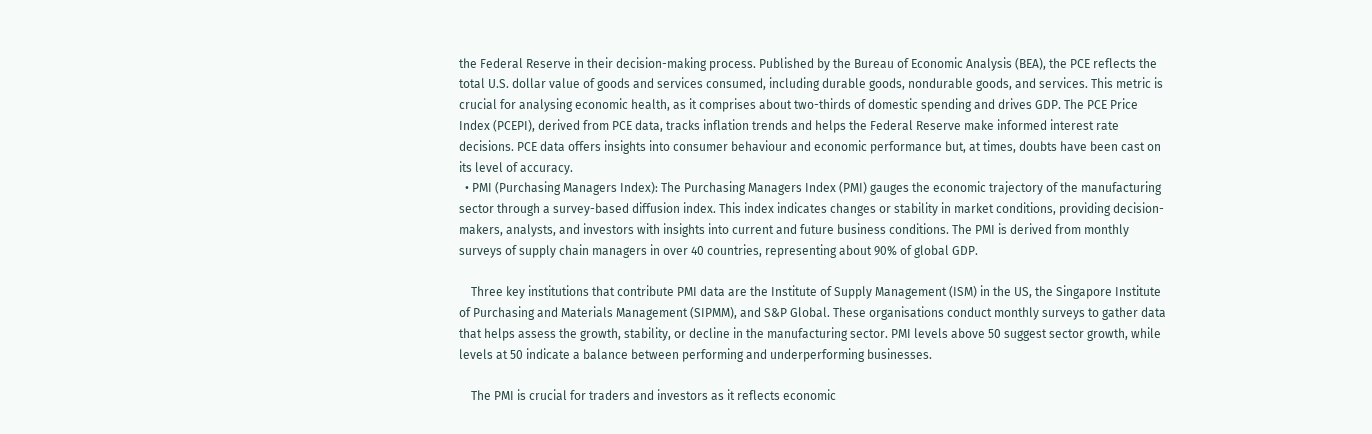the Federal Reserve in their decision-making process. Published by the Bureau of Economic Analysis (BEA), the PCE reflects the total U.S. dollar value of goods and services consumed, including durable goods, nondurable goods, and services. This metric is crucial for analysing economic health, as it comprises about two-thirds of domestic spending and drives GDP. The PCE Price Index (PCEPI), derived from PCE data, tracks inflation trends and helps the Federal Reserve make informed interest rate decisions. PCE data offers insights into consumer behaviour and economic performance but, at times, doubts have been cast on its level of accuracy.
  • PMI (Purchasing Managers Index): The Purchasing Managers Index (PMI) gauges the economic trajectory of the manufacturing sector through a survey-based diffusion index. This index indicates changes or stability in market conditions, providing decision-makers, analysts, and investors with insights into current and future business conditions. The PMI is derived from monthly surveys of supply chain managers in over 40 countries, representing about 90% of global GDP.

    Three key institutions that contribute PMI data are the Institute of Supply Management (ISM) in the US, the Singapore Institute of Purchasing and Materials Management (SIPMM), and S&P Global. These organisations conduct monthly surveys to gather data that helps assess the growth, stability, or decline in the manufacturing sector. PMI levels above 50 suggest sector growth, while levels at 50 indicate a balance between performing and underperforming businesses.

    The PMI is crucial for traders and investors as it reflects economic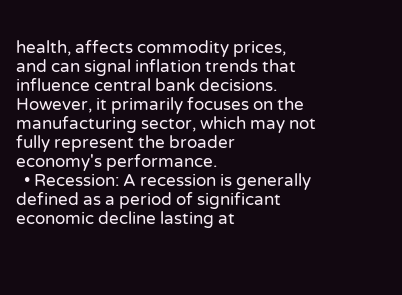health, affects commodity prices, and can signal inflation trends that influence central bank decisions. However, it primarily focuses on the manufacturing sector, which may not fully represent the broader economy's performance.
  • Recession: A recession is generally defined as a period of significant economic decline lasting at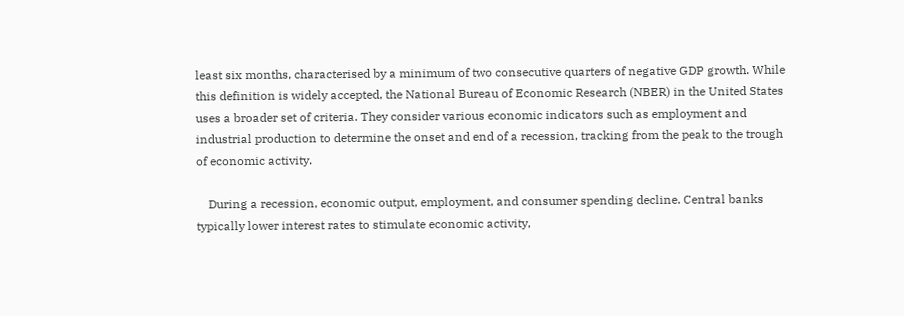least six months, characterised by a minimum of two consecutive quarters of negative GDP growth. While this definition is widely accepted, the National Bureau of Economic Research (NBER) in the United States uses a broader set of criteria. They consider various economic indicators such as employment and industrial production to determine the onset and end of a recession, tracking from the peak to the trough of economic activity.

    During a recession, economic output, employment, and consumer spending decline. Central banks typically lower interest rates to stimulate economic activity,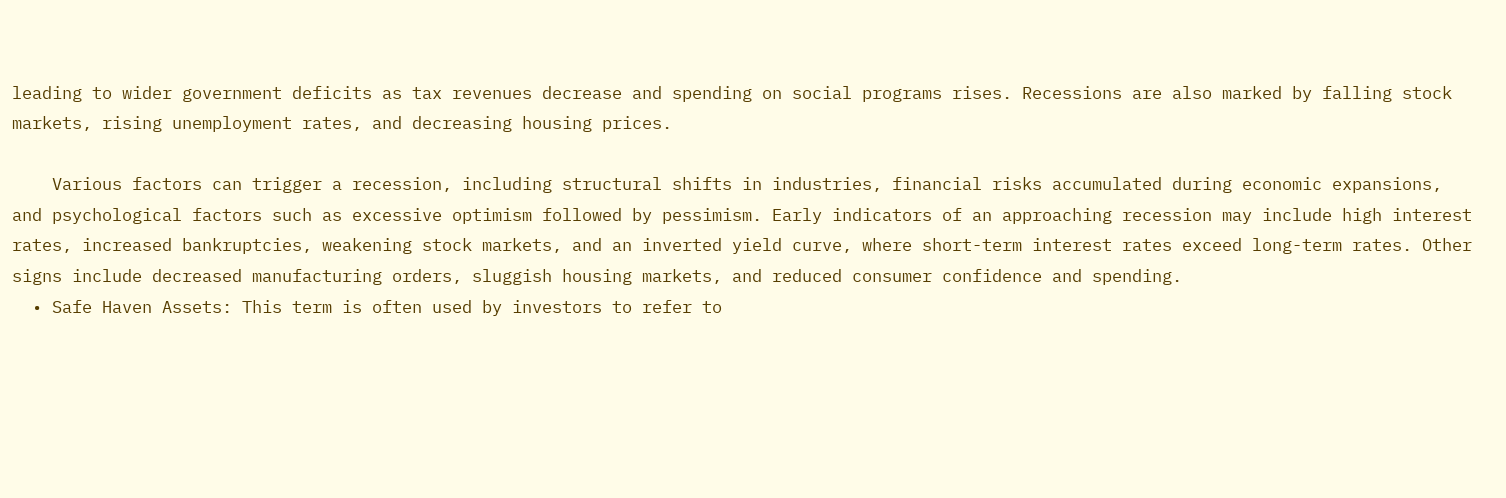leading to wider government deficits as tax revenues decrease and spending on social programs rises. Recessions are also marked by falling stock markets, rising unemployment rates, and decreasing housing prices.

    Various factors can trigger a recession, including structural shifts in industries, financial risks accumulated during economic expansions, and psychological factors such as excessive optimism followed by pessimism. Early indicators of an approaching recession may include high interest rates, increased bankruptcies, weakening stock markets, and an inverted yield curve, where short-term interest rates exceed long-term rates. Other signs include decreased manufacturing orders, sluggish housing markets, and reduced consumer confidence and spending.
  • Safe Haven Assets: This term is often used by investors to refer to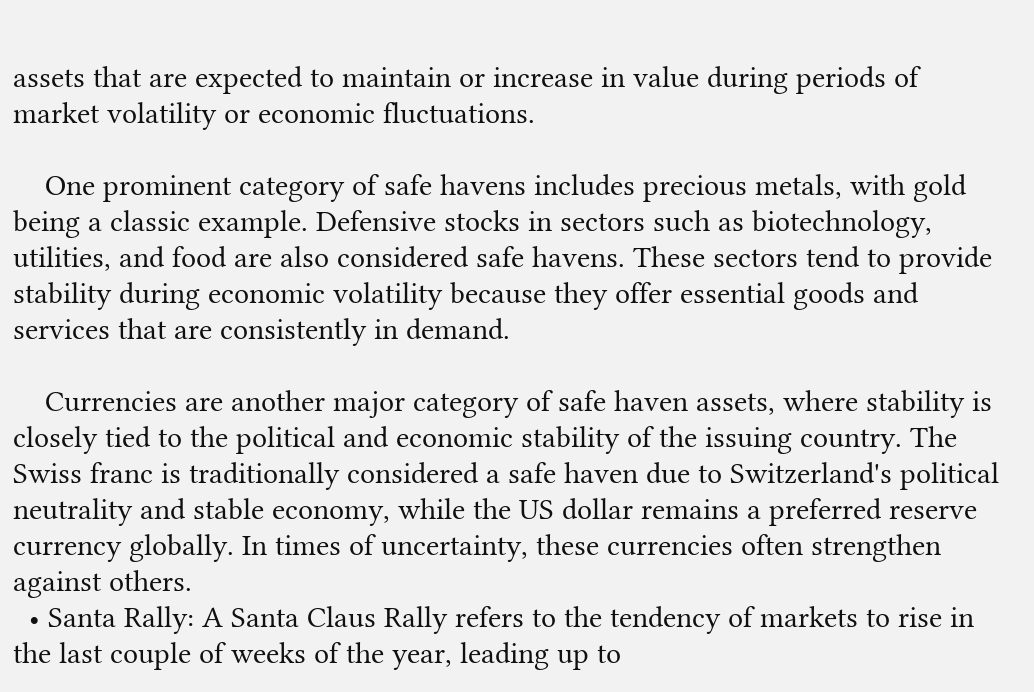assets that are expected to maintain or increase in value during periods of market volatility or economic fluctuations.

    One prominent category of safe havens includes precious metals, with gold being a classic example. Defensive stocks in sectors such as biotechnology, utilities, and food are also considered safe havens. These sectors tend to provide stability during economic volatility because they offer essential goods and services that are consistently in demand.

    Currencies are another major category of safe haven assets, where stability is closely tied to the political and economic stability of the issuing country. The Swiss franc is traditionally considered a safe haven due to Switzerland's political neutrality and stable economy, while the US dollar remains a preferred reserve currency globally. In times of uncertainty, these currencies often strengthen against others.
  • Santa Rally: A Santa Claus Rally refers to the tendency of markets to rise in the last couple of weeks of the year, leading up to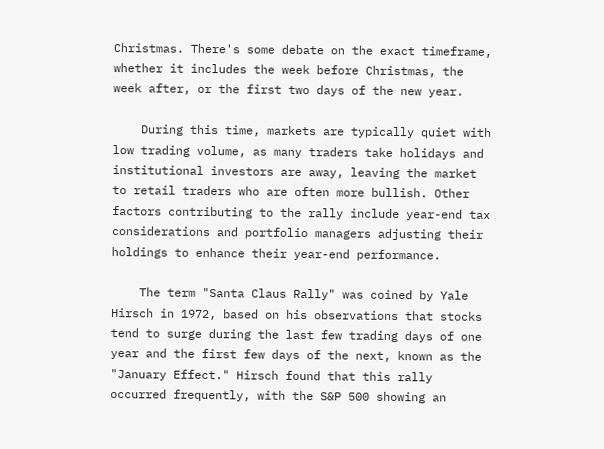Christmas. There's some debate on the exact timeframe, whether it includes the week before Christmas, the week after, or the first two days of the new year.

    During this time, markets are typically quiet with low trading volume, as many traders take holidays and institutional investors are away, leaving the market to retail traders who are often more bullish. Other factors contributing to the rally include year-end tax considerations and portfolio managers adjusting their holdings to enhance their year-end performance.

    The term "Santa Claus Rally" was coined by Yale Hirsch in 1972, based on his observations that stocks tend to surge during the last few trading days of one year and the first few days of the next, known as the "January Effect." Hirsch found that this rally occurred frequently, with the S&P 500 showing an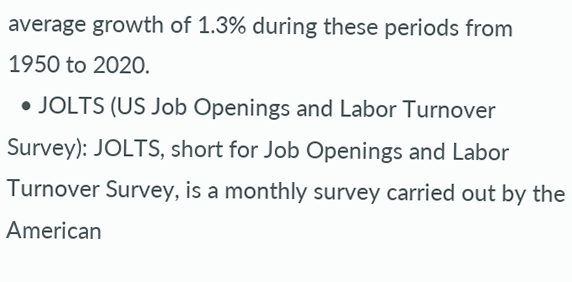average growth of 1.3% during these periods from 1950 to 2020.
  • JOLTS (US Job Openings and Labor Turnover Survey): JOLTS, short for Job Openings and Labor Turnover Survey, is a monthly survey carried out by the American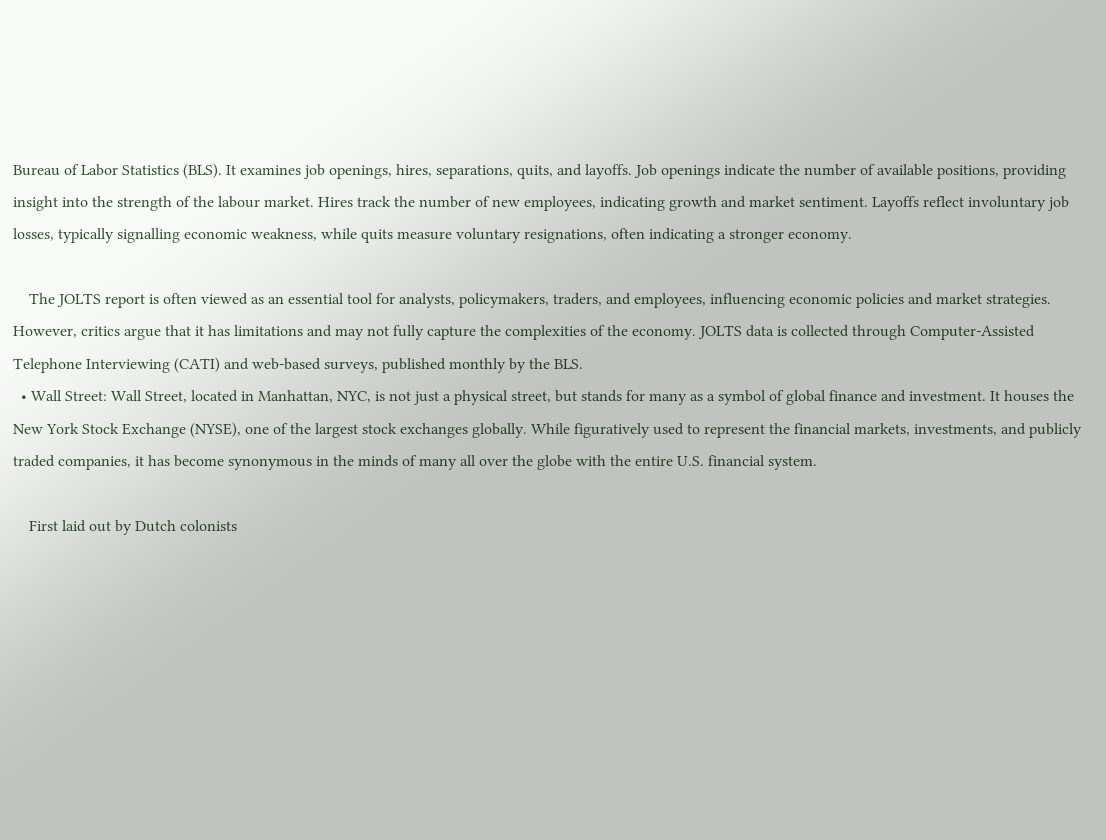Bureau of Labor Statistics (BLS). It examines job openings, hires, separations, quits, and layoffs. Job openings indicate the number of available positions, providing insight into the strength of the labour market. Hires track the number of new employees, indicating growth and market sentiment. Layoffs reflect involuntary job losses, typically signalling economic weakness, while quits measure voluntary resignations, often indicating a stronger economy.

    The JOLTS report is often viewed as an essential tool for analysts, policymakers, traders, and employees, influencing economic policies and market strategies. However, critics argue that it has limitations and may not fully capture the complexities of the economy. JOLTS data is collected through Computer-Assisted Telephone Interviewing (CATI) and web-based surveys, published monthly by the BLS.
  • Wall Street: Wall Street, located in Manhattan, NYC, is not just a physical street, but stands for many as a symbol of global finance and investment. It houses the New York Stock Exchange (NYSE), one of the largest stock exchanges globally. While figuratively used to represent the financial markets, investments, and publicly traded companies, it has become synonymous in the minds of many all over the globe with the entire U.S. financial system.

    First laid out by Dutch colonists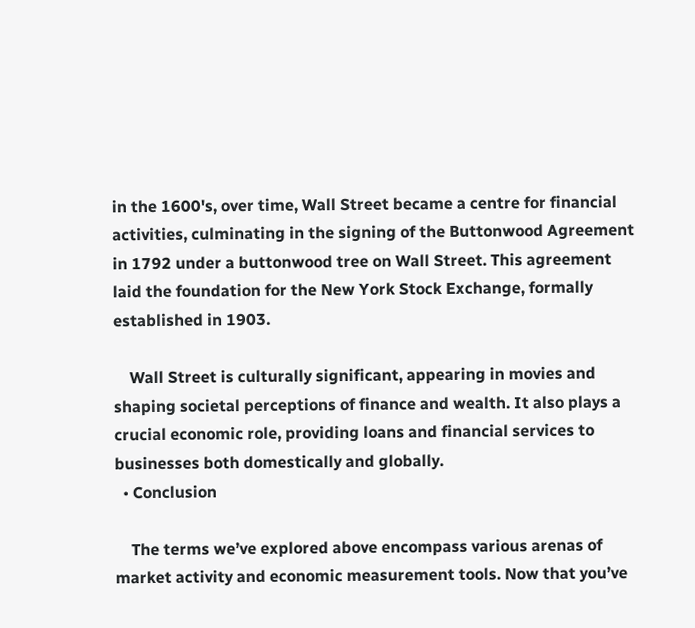in the 1600's, over time, Wall Street became a centre for financial activities, culminating in the signing of the Buttonwood Agreement in 1792 under a buttonwood tree on Wall Street. This agreement laid the foundation for the New York Stock Exchange, formally established in 1903.

    Wall Street is culturally significant, appearing in movies and shaping societal perceptions of finance and wealth. It also plays a crucial economic role, providing loans and financial services to businesses both domestically and globally.
  • Conclusion

    The terms we’ve explored above encompass various arenas of market activity and economic measurement tools. Now that you’ve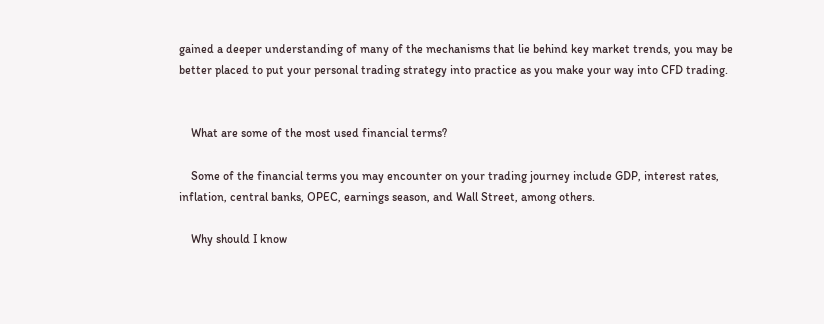gained a deeper understanding of many of the mechanisms that lie behind key market trends, you may be better placed to put your personal trading strategy into practice as you make your way into CFD trading.


    What are some of the most used financial terms?

    Some of the financial terms you may encounter on your trading journey include GDP, interest rates, inflation, central banks, OPEC, earnings season, and Wall Street, among others.

    Why should I know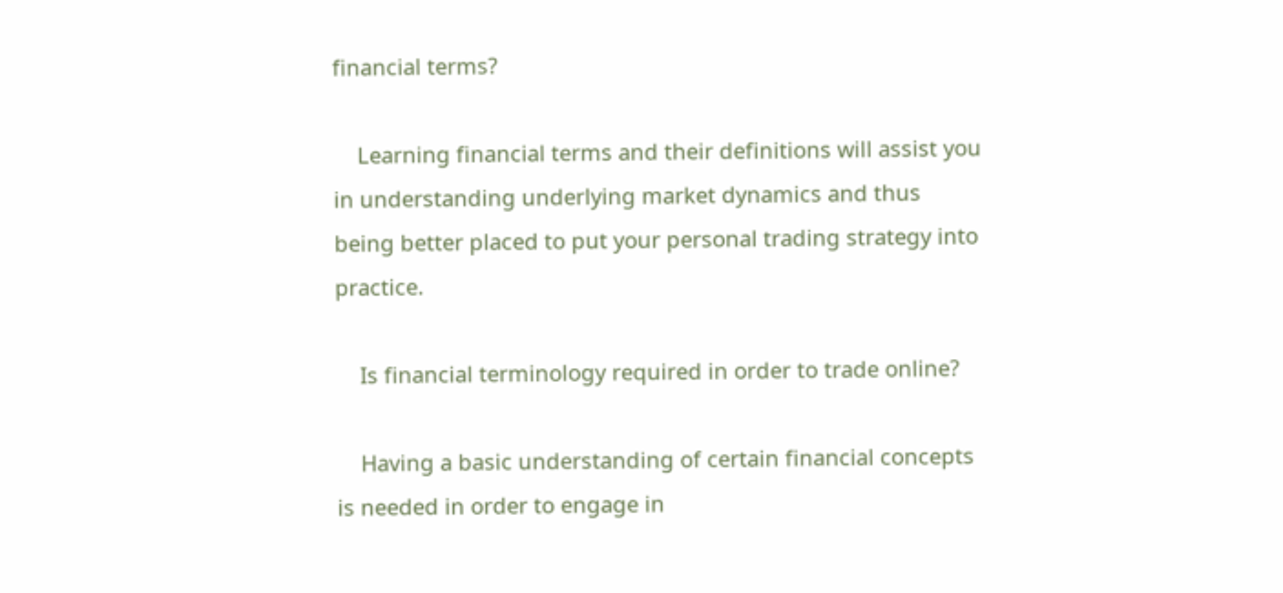financial terms?

    Learning financial terms and their definitions will assist you in understanding underlying market dynamics and thus being better placed to put your personal trading strategy into practice.

    Is financial terminology required in order to trade online?

    Having a basic understanding of certain financial concepts is needed in order to engage in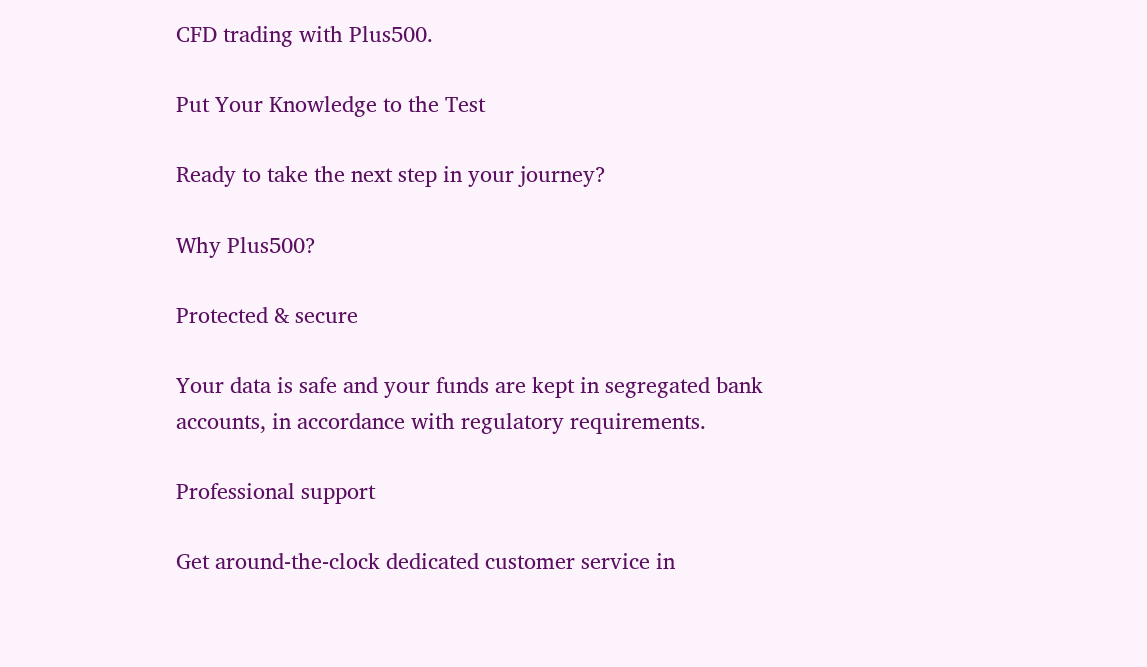CFD trading with Plus500.

Put Your Knowledge to the Test

Ready to take the next step in your journey?

Why Plus500?

Protected & secure

Your data is safe and your funds are kept in segregated bank accounts, in accordance with regulatory requirements.

Professional support

Get around-the-clock dedicated customer service in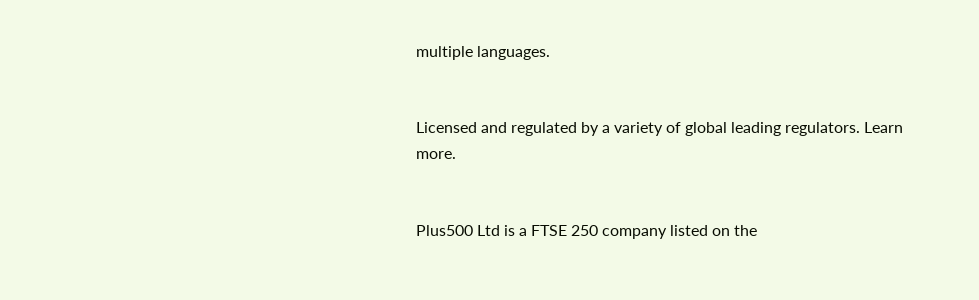multiple languages.


Licensed and regulated by a variety of global leading regulators. Learn more.


Plus500 Ltd is a FTSE 250 company listed on the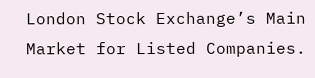London Stock Exchange’s Main Market for Listed Companies.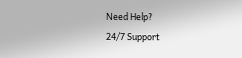Need Help?
24/7 Support